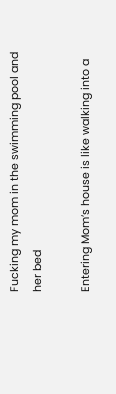Fucking my mom in the swimming pool and her bed

Entering Mom’s house is like walking into a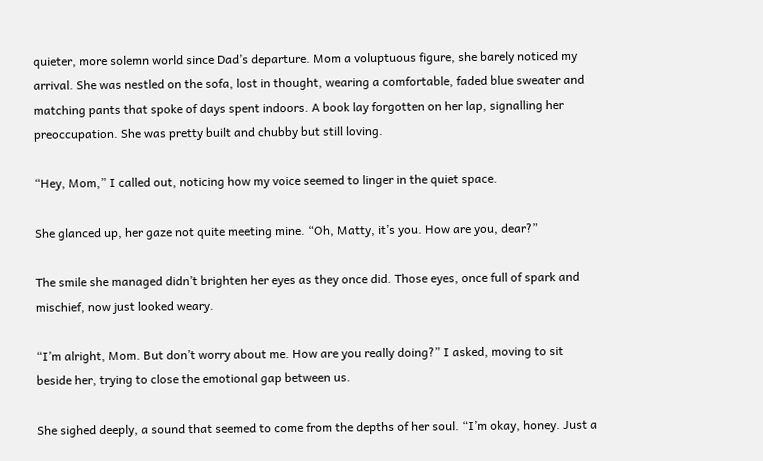quieter, more solemn world since Dad’s departure. Mom a voluptuous figure, she barely noticed my arrival. She was nestled on the sofa, lost in thought, wearing a comfortable, faded blue sweater and matching pants that spoke of days spent indoors. A book lay forgotten on her lap, signalling her preoccupation. She was pretty built and chubby but still loving.

“Hey, Mom,” I called out, noticing how my voice seemed to linger in the quiet space.

She glanced up, her gaze not quite meeting mine. “Oh, Matty, it’s you. How are you, dear?”

The smile she managed didn’t brighten her eyes as they once did. Those eyes, once full of spark and mischief, now just looked weary.

“I’m alright, Mom. But don’t worry about me. How are you really doing?” I asked, moving to sit beside her, trying to close the emotional gap between us.

She sighed deeply, a sound that seemed to come from the depths of her soul. “I’m okay, honey. Just a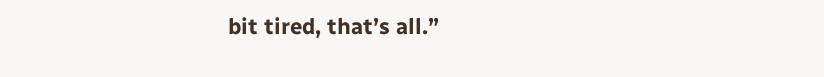bit tired, that’s all.”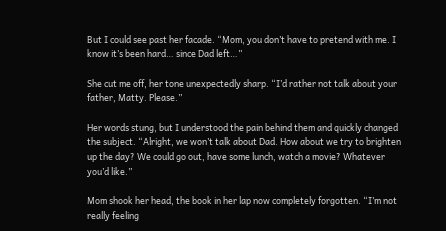But I could see past her facade. “Mom, you don’t have to pretend with me. I know it’s been hard… since Dad left…”

She cut me off, her tone unexpectedly sharp. “I’d rather not talk about your father, Matty. Please.”

Her words stung, but I understood the pain behind them and quickly changed the subject. “Alright, we won’t talk about Dad. How about we try to brighten up the day? We could go out, have some lunch, watch a movie? Whatever you’d like.”

Mom shook her head, the book in her lap now completely forgotten. “I’m not really feeling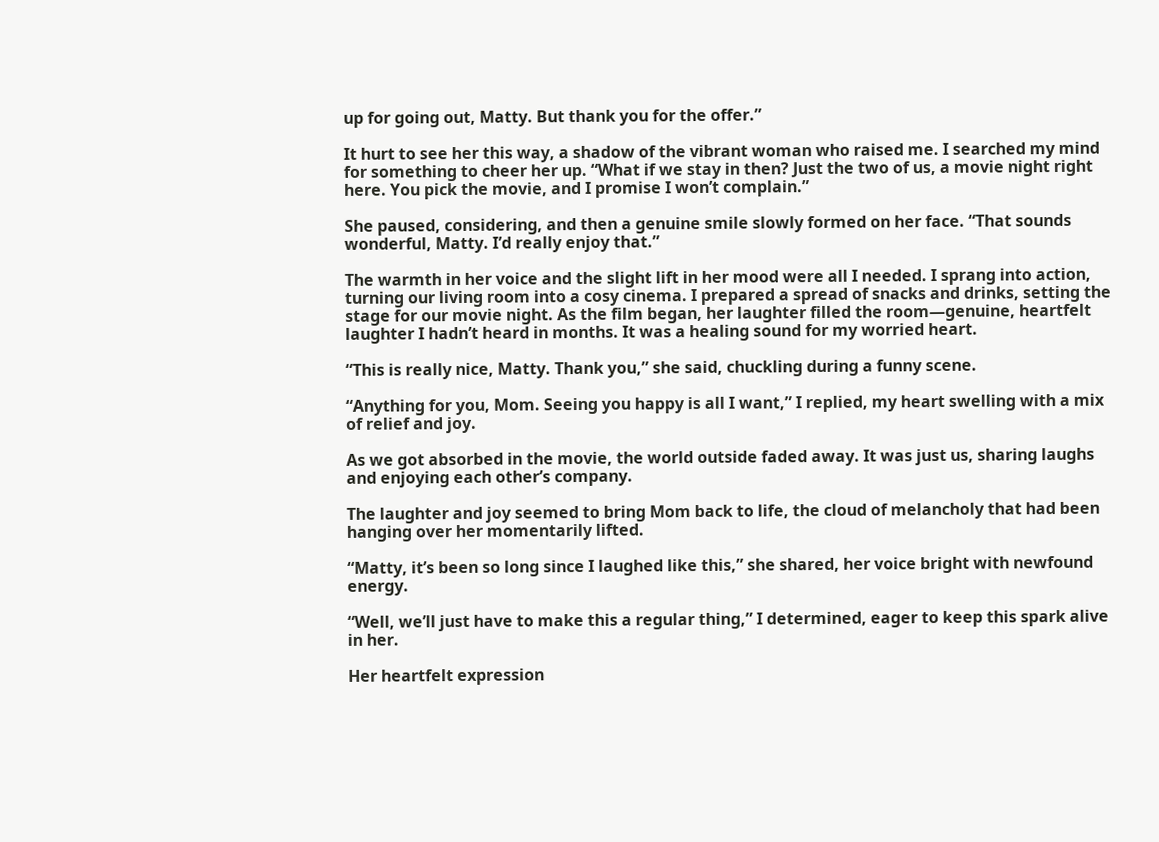up for going out, Matty. But thank you for the offer.”

It hurt to see her this way, a shadow of the vibrant woman who raised me. I searched my mind for something to cheer her up. “What if we stay in then? Just the two of us, a movie night right here. You pick the movie, and I promise I won’t complain.”

She paused, considering, and then a genuine smile slowly formed on her face. “That sounds wonderful, Matty. I’d really enjoy that.”

The warmth in her voice and the slight lift in her mood were all I needed. I sprang into action, turning our living room into a cosy cinema. I prepared a spread of snacks and drinks, setting the stage for our movie night. As the film began, her laughter filled the room—genuine, heartfelt laughter I hadn’t heard in months. It was a healing sound for my worried heart.

“This is really nice, Matty. Thank you,” she said, chuckling during a funny scene.

“Anything for you, Mom. Seeing you happy is all I want,” I replied, my heart swelling with a mix of relief and joy.

As we got absorbed in the movie, the world outside faded away. It was just us, sharing laughs and enjoying each other’s company.

The laughter and joy seemed to bring Mom back to life, the cloud of melancholy that had been hanging over her momentarily lifted.

“Matty, it’s been so long since I laughed like this,” she shared, her voice bright with newfound energy.

“Well, we’ll just have to make this a regular thing,” I determined, eager to keep this spark alive in her.

Her heartfelt expression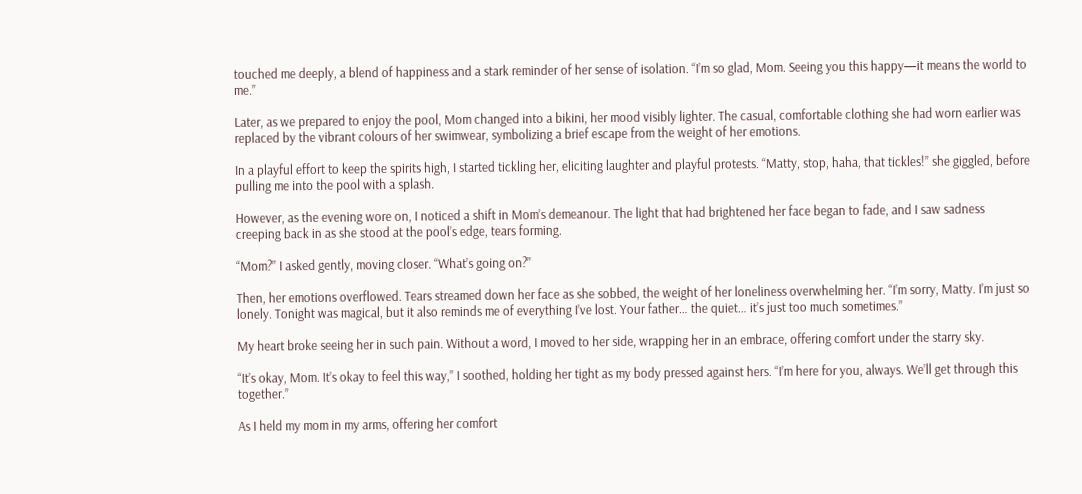touched me deeply, a blend of happiness and a stark reminder of her sense of isolation. “I’m so glad, Mom. Seeing you this happy—it means the world to me.”

Later, as we prepared to enjoy the pool, Mom changed into a bikini, her mood visibly lighter. The casual, comfortable clothing she had worn earlier was replaced by the vibrant colours of her swimwear, symbolizing a brief escape from the weight of her emotions.

In a playful effort to keep the spirits high, I started tickling her, eliciting laughter and playful protests. “Matty, stop, haha, that tickles!” she giggled, before pulling me into the pool with a splash.

However, as the evening wore on, I noticed a shift in Mom’s demeanour. The light that had brightened her face began to fade, and I saw sadness creeping back in as she stood at the pool’s edge, tears forming.

“Mom?” I asked gently, moving closer. “What’s going on?”

Then, her emotions overflowed. Tears streamed down her face as she sobbed, the weight of her loneliness overwhelming her. “I’m sorry, Matty. I’m just so lonely. Tonight was magical, but it also reminds me of everything I’ve lost. Your father… the quiet… it’s just too much sometimes.”

My heart broke seeing her in such pain. Without a word, I moved to her side, wrapping her in an embrace, offering comfort under the starry sky.

“It’s okay, Mom. It’s okay to feel this way,” I soothed, holding her tight as my body pressed against hers. “I’m here for you, always. We’ll get through this together.”

As I held my mom in my arms, offering her comfort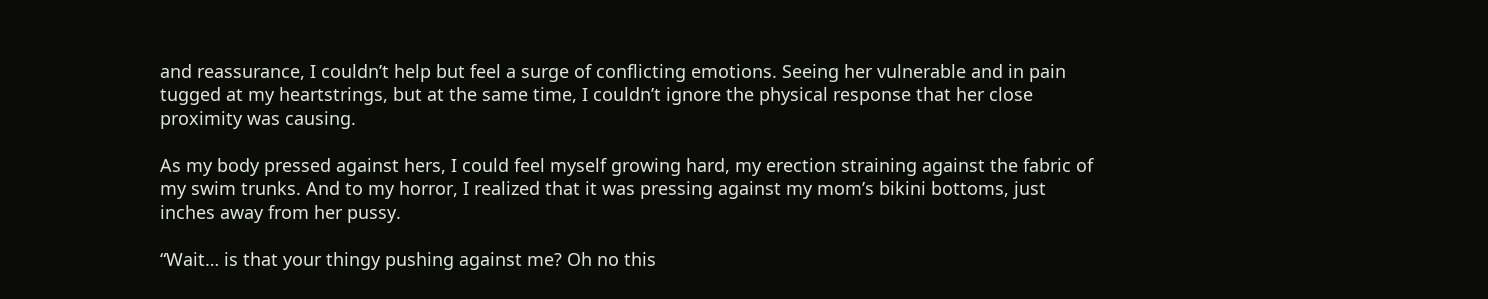and reassurance, I couldn’t help but feel a surge of conflicting emotions. Seeing her vulnerable and in pain tugged at my heartstrings, but at the same time, I couldn’t ignore the physical response that her close proximity was causing.

As my body pressed against hers, I could feel myself growing hard, my erection straining against the fabric of my swim trunks. And to my horror, I realized that it was pressing against my mom’s bikini bottoms, just inches away from her pussy.

“Wait… is that your thingy pushing against me? Oh no this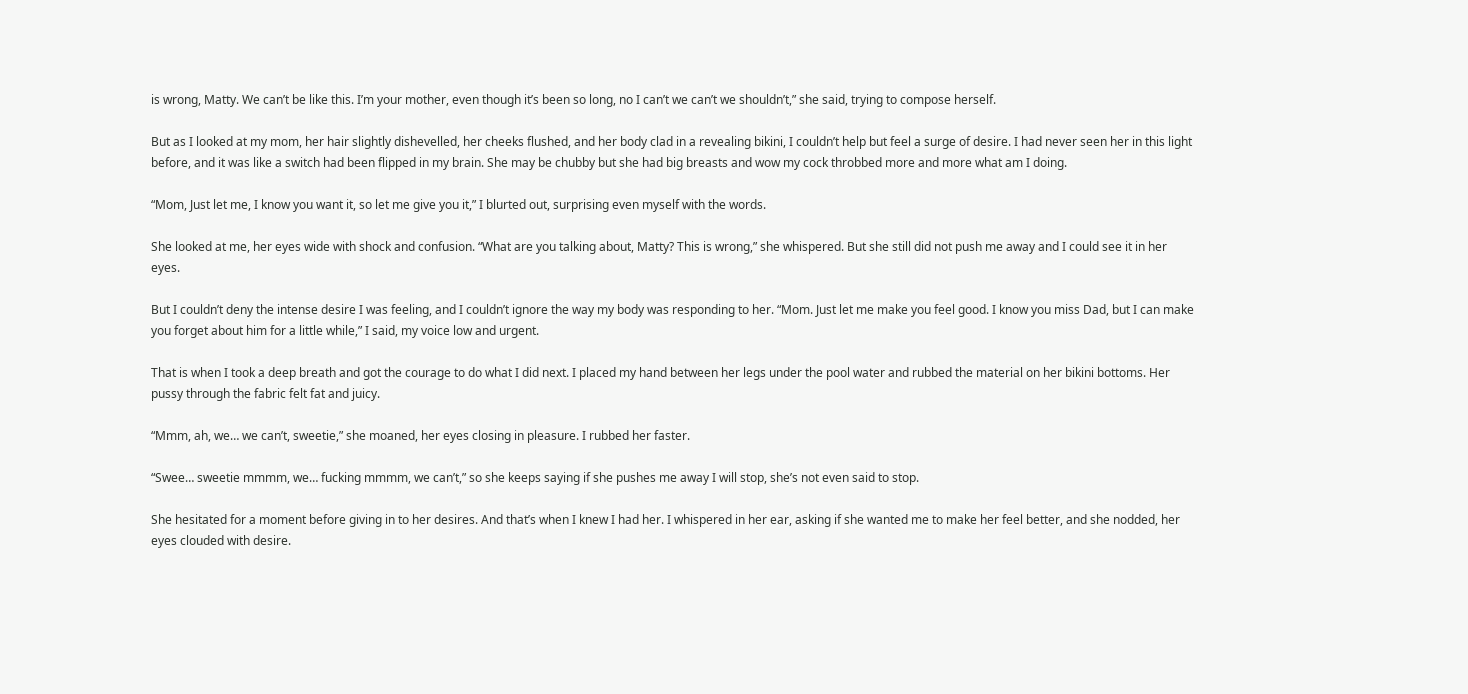is wrong, Matty. We can’t be like this. I’m your mother, even though it’s been so long, no I can’t we can’t we shouldn’t,” she said, trying to compose herself.

But as I looked at my mom, her hair slightly dishevelled, her cheeks flushed, and her body clad in a revealing bikini, I couldn’t help but feel a surge of desire. I had never seen her in this light before, and it was like a switch had been flipped in my brain. She may be chubby but she had big breasts and wow my cock throbbed more and more what am I doing.

“Mom, Just let me, I know you want it, so let me give you it,” I blurted out, surprising even myself with the words.

She looked at me, her eyes wide with shock and confusion. “What are you talking about, Matty? This is wrong,” she whispered. But she still did not push me away and I could see it in her eyes.

But I couldn’t deny the intense desire I was feeling, and I couldn’t ignore the way my body was responding to her. “Mom. Just let me make you feel good. I know you miss Dad, but I can make you forget about him for a little while,” I said, my voice low and urgent.

That is when I took a deep breath and got the courage to do what I did next. I placed my hand between her legs under the pool water and rubbed the material on her bikini bottoms. Her pussy through the fabric felt fat and juicy.

“Mmm, ah, we… we can’t, sweetie,” she moaned, her eyes closing in pleasure. I rubbed her faster.

“Swee… sweetie mmmm, we… fucking mmmm, we can’t,” so she keeps saying if she pushes me away I will stop, she’s not even said to stop.

She hesitated for a moment before giving in to her desires. And that’s when I knew I had her. I whispered in her ear, asking if she wanted me to make her feel better, and she nodded, her eyes clouded with desire.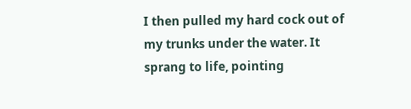I then pulled my hard cock out of my trunks under the water. It sprang to life, pointing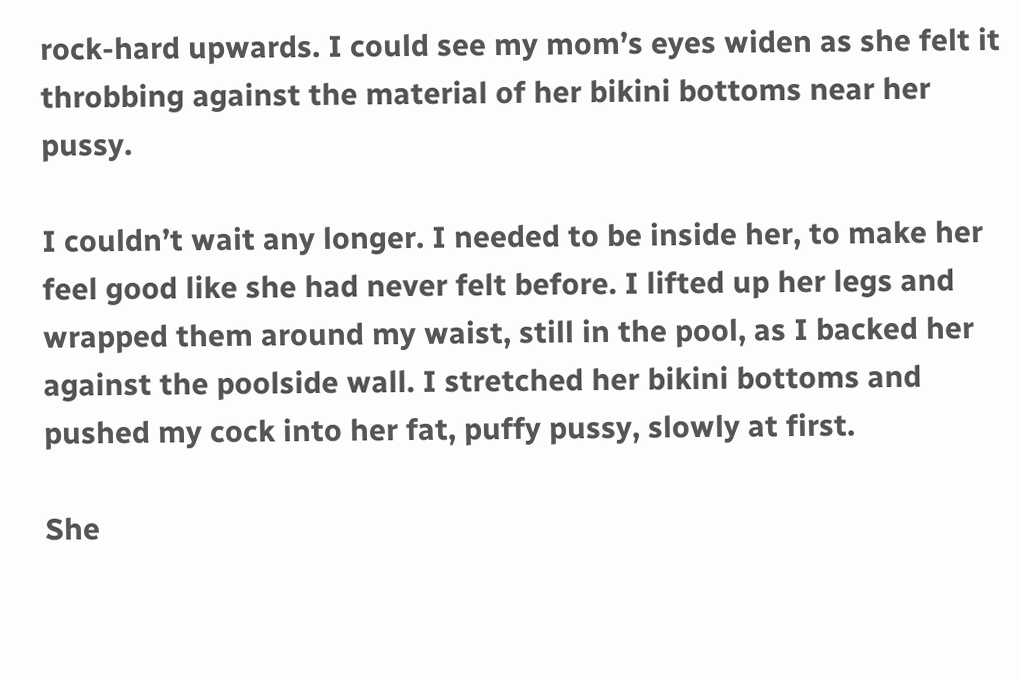rock-hard upwards. I could see my mom’s eyes widen as she felt it throbbing against the material of her bikini bottoms near her pussy.

I couldn’t wait any longer. I needed to be inside her, to make her feel good like she had never felt before. I lifted up her legs and wrapped them around my waist, still in the pool, as I backed her against the poolside wall. I stretched her bikini bottoms and pushed my cock into her fat, puffy pussy, slowly at first.

She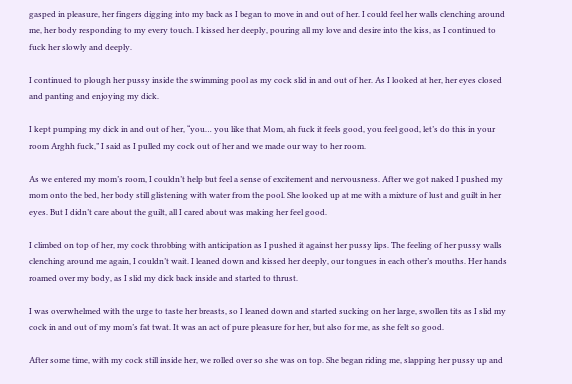gasped in pleasure, her fingers digging into my back as I began to move in and out of her. I could feel her walls clenching around me, her body responding to my every touch. I kissed her deeply, pouring all my love and desire into the kiss, as I continued to fuck her slowly and deeply.

I continued to plough her pussy inside the swimming pool as my cock slid in and out of her. As I looked at her, her eyes closed and panting and enjoying my dick.

I kept pumping my dick in and out of her, “you… you like that Mom, ah fuck it feels good, you feel good, let’s do this in your room Arghh fuck,” I said as I pulled my cock out of her and we made our way to her room.

As we entered my mom’s room, I couldn’t help but feel a sense of excitement and nervousness. After we got naked I pushed my mom onto the bed, her body still glistening with water from the pool. She looked up at me with a mixture of lust and guilt in her eyes. But I didn’t care about the guilt, all I cared about was making her feel good.

I climbed on top of her, my cock throbbing with anticipation as I pushed it against her pussy lips. The feeling of her pussy walls clenching around me again, I couldn’t wait. I leaned down and kissed her deeply, our tongues in each other’s mouths. Her hands roamed over my body, as I slid my dick back inside and started to thrust.

I was overwhelmed with the urge to taste her breasts, so I leaned down and started sucking on her large, swollen tits as I slid my cock in and out of my mom’s fat twat. It was an act of pure pleasure for her, but also for me, as she felt so good.

After some time, with my cock still inside her, we rolled over so she was on top. She began riding me, slapping her pussy up and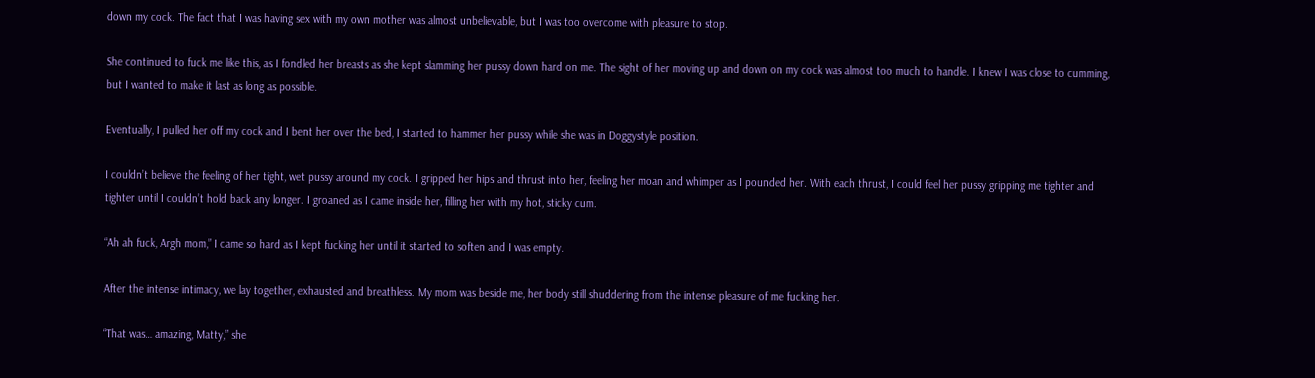down my cock. The fact that I was having sex with my own mother was almost unbelievable, but I was too overcome with pleasure to stop.

She continued to fuck me like this, as I fondled her breasts as she kept slamming her pussy down hard on me. The sight of her moving up and down on my cock was almost too much to handle. I knew I was close to cumming, but I wanted to make it last as long as possible.

Eventually, I pulled her off my cock and I bent her over the bed, I started to hammer her pussy while she was in Doggystyle position.

I couldn’t believe the feeling of her tight, wet pussy around my cock. I gripped her hips and thrust into her, feeling her moan and whimper as I pounded her. With each thrust, I could feel her pussy gripping me tighter and tighter until I couldn’t hold back any longer. I groaned as I came inside her, filling her with my hot, sticky cum.

“Ah ah fuck, Argh mom,” I came so hard as I kept fucking her until it started to soften and I was empty.

After the intense intimacy, we lay together, exhausted and breathless. My mom was beside me, her body still shuddering from the intense pleasure of me fucking her.

“That was… amazing, Matty,” she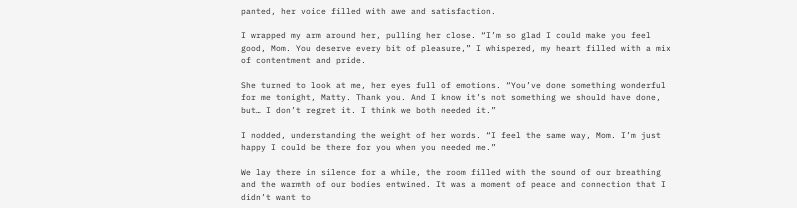panted, her voice filled with awe and satisfaction.

I wrapped my arm around her, pulling her close. “I’m so glad I could make you feel good, Mom. You deserve every bit of pleasure,” I whispered, my heart filled with a mix of contentment and pride.

She turned to look at me, her eyes full of emotions. “You’ve done something wonderful for me tonight, Matty. Thank you. And I know it’s not something we should have done, but… I don’t regret it. I think we both needed it.”

I nodded, understanding the weight of her words. “I feel the same way, Mom. I’m just happy I could be there for you when you needed me.”

We lay there in silence for a while, the room filled with the sound of our breathing and the warmth of our bodies entwined. It was a moment of peace and connection that I didn’t want to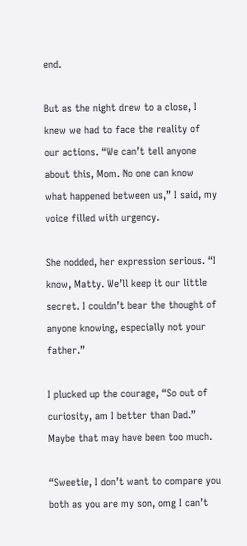end.

But as the night drew to a close, I knew we had to face the reality of our actions. “We can’t tell anyone about this, Mom. No one can know what happened between us,” I said, my voice filled with urgency.

She nodded, her expression serious. “I know, Matty. We’ll keep it our little secret. I couldn’t bear the thought of anyone knowing, especially not your father.”

I plucked up the courage, “So out of curiosity, am I better than Dad.” Maybe that may have been too much.

“Sweetie, I don’t want to compare you both as you are my son, omg I can’t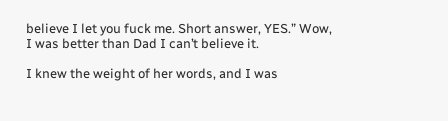believe I let you fuck me. Short answer, YES.” Wow, I was better than Dad I can’t believe it.

I knew the weight of her words, and I was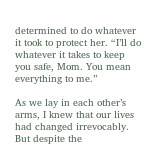determined to do whatever it took to protect her. “I’ll do whatever it takes to keep you safe, Mom. You mean everything to me.”

As we lay in each other’s arms, I knew that our lives had changed irrevocably. But despite the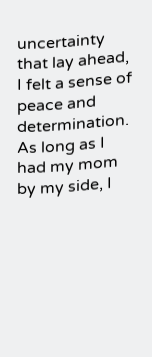uncertainty that lay ahead, I felt a sense of peace and determination. As long as I had my mom by my side, I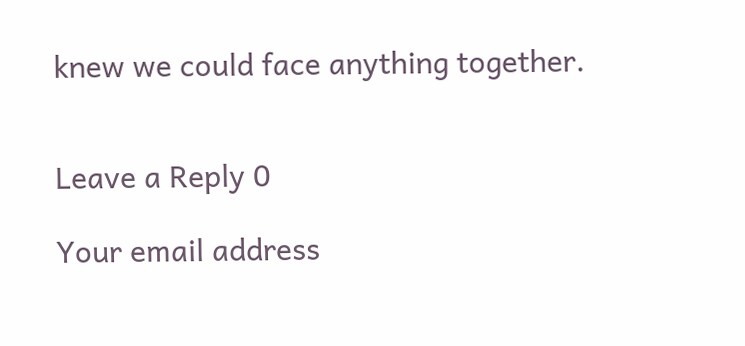knew we could face anything together.


Leave a Reply 0

Your email address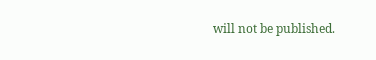will not be published.